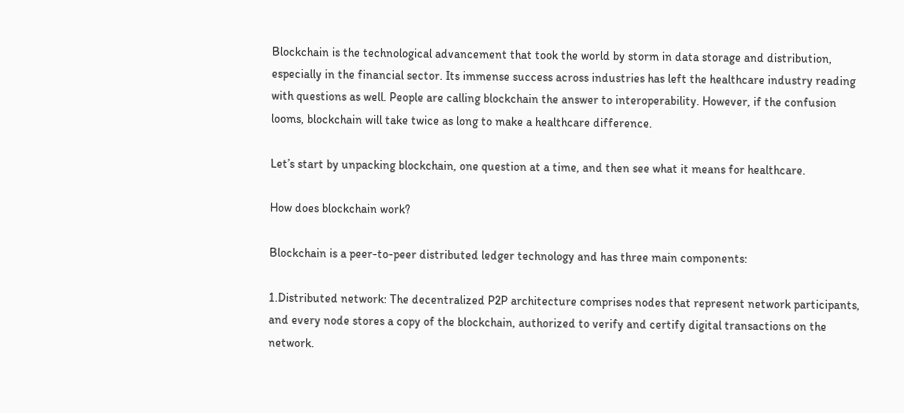Blockchain is the technological advancement that took the world by storm in data storage and distribution, especially in the financial sector. Its immense success across industries has left the healthcare industry reading with questions as well. People are calling blockchain the answer to interoperability. However, if the confusion looms, blockchain will take twice as long to make a healthcare difference.

Let’s start by unpacking blockchain, one question at a time, and then see what it means for healthcare.

How does blockchain work?

Blockchain is a peer-to-peer distributed ledger technology and has three main components:

1.Distributed network: The decentralized P2P architecture comprises nodes that represent network participants, and every node stores a copy of the blockchain, authorized to verify and certify digital transactions on the network.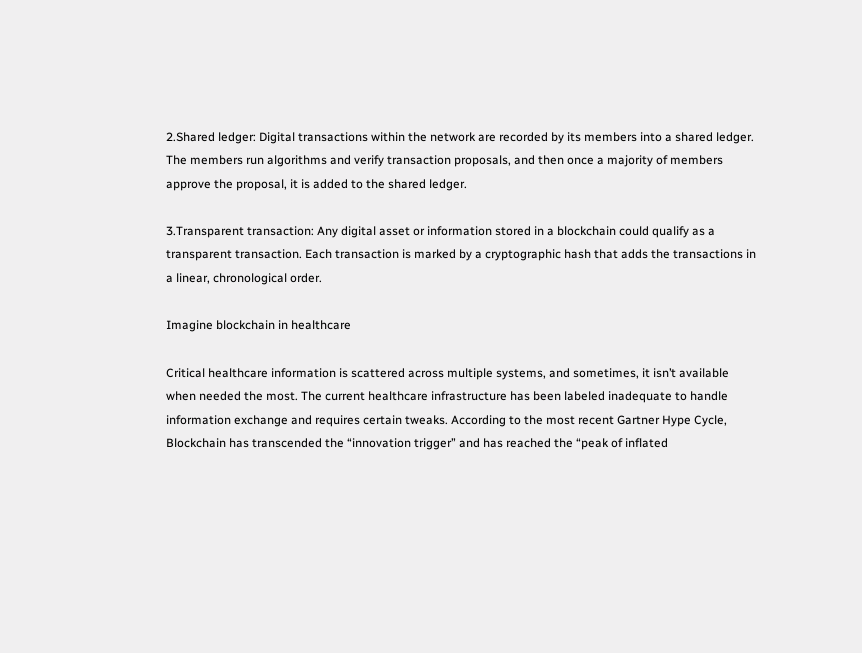2.Shared ledger: Digital transactions within the network are recorded by its members into a shared ledger. The members run algorithms and verify transaction proposals, and then once a majority of members approve the proposal, it is added to the shared ledger.

3.Transparent transaction: Any digital asset or information stored in a blockchain could qualify as a transparent transaction. Each transaction is marked by a cryptographic hash that adds the transactions in a linear, chronological order.

Imagine blockchain in healthcare

Critical healthcare information is scattered across multiple systems, and sometimes, it isn’t available when needed the most. The current healthcare infrastructure has been labeled inadequate to handle information exchange and requires certain tweaks. According to the most recent Gartner Hype Cycle, Blockchain has transcended the “innovation trigger” and has reached the “peak of inflated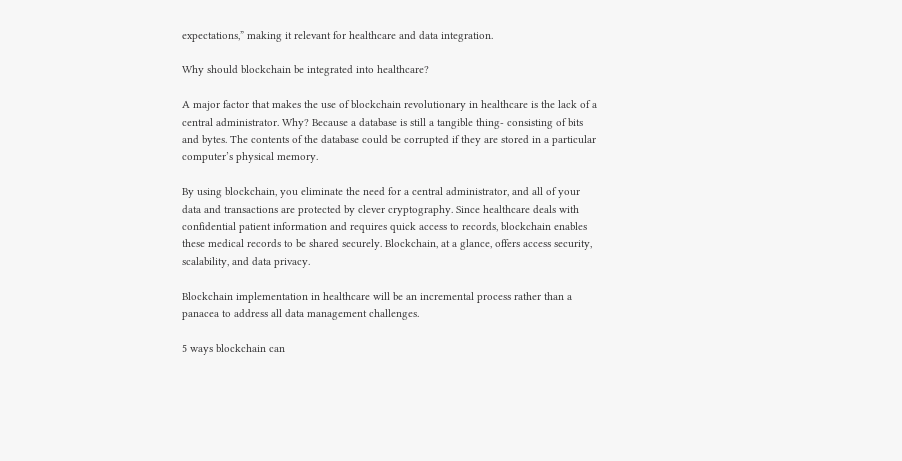expectations,” making it relevant for healthcare and data integration.

Why should blockchain be integrated into healthcare?

A major factor that makes the use of blockchain revolutionary in healthcare is the lack of a central administrator. Why? Because a database is still a tangible thing- consisting of bits and bytes. The contents of the database could be corrupted if they are stored in a particular computer’s physical memory.

By using blockchain, you eliminate the need for a central administrator, and all of your data and transactions are protected by clever cryptography. Since healthcare deals with confidential patient information and requires quick access to records, blockchain enables these medical records to be shared securely. Blockchain, at a glance, offers access security, scalability, and data privacy.

Blockchain implementation in healthcare will be an incremental process rather than a panacea to address all data management challenges.

5 ways blockchain can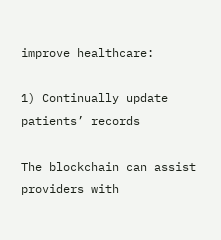improve healthcare:

1) Continually update patients’ records

The blockchain can assist providers with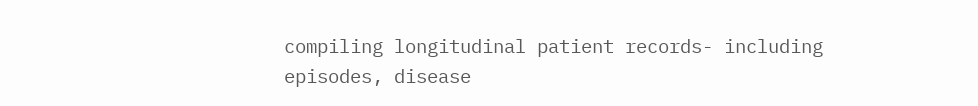compiling longitudinal patient records- including episodes, disease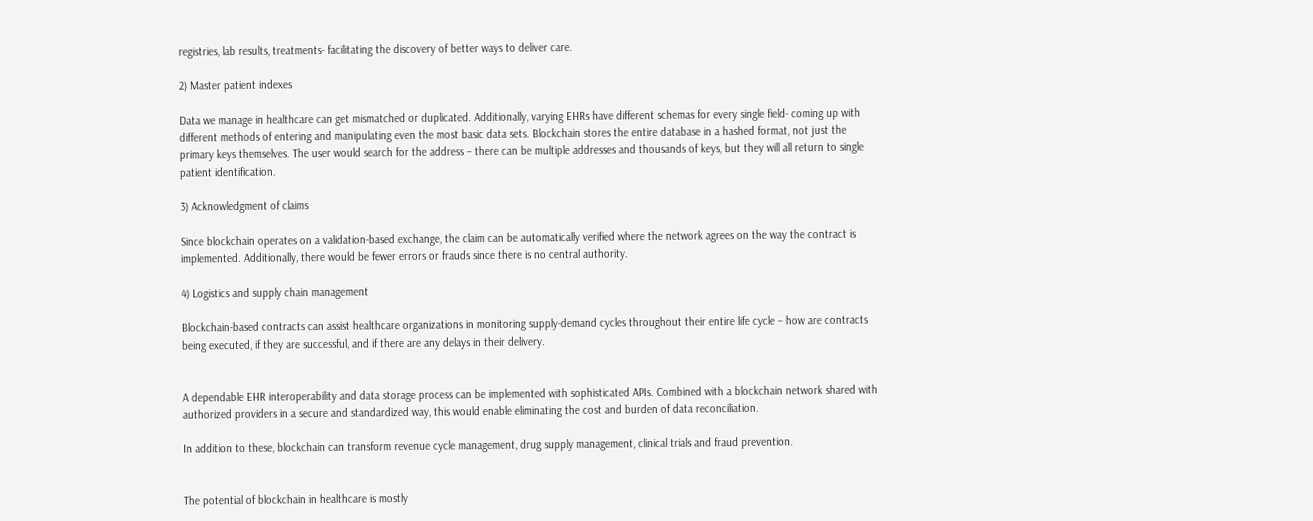registries, lab results, treatments- facilitating the discovery of better ways to deliver care.

2) Master patient indexes

Data we manage in healthcare can get mismatched or duplicated. Additionally, varying EHRs have different schemas for every single field- coming up with different methods of entering and manipulating even the most basic data sets. Blockchain stores the entire database in a hashed format, not just the primary keys themselves. The user would search for the address – there can be multiple addresses and thousands of keys, but they will all return to single patient identification.

3) Acknowledgment of claims

Since blockchain operates on a validation-based exchange, the claim can be automatically verified where the network agrees on the way the contract is implemented. Additionally, there would be fewer errors or frauds since there is no central authority.

4) Logistics and supply chain management

Blockchain-based contracts can assist healthcare organizations in monitoring supply-demand cycles throughout their entire life cycle – how are contracts being executed, if they are successful, and if there are any delays in their delivery.


A dependable EHR interoperability and data storage process can be implemented with sophisticated APIs. Combined with a blockchain network shared with authorized providers in a secure and standardized way, this would enable eliminating the cost and burden of data reconciliation.

In addition to these, blockchain can transform revenue cycle management, drug supply management, clinical trials and fraud prevention.


The potential of blockchain in healthcare is mostly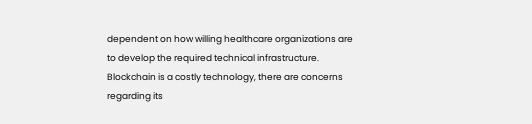dependent on how willing healthcare organizations are to develop the required technical infrastructure. Blockchain is a costly technology, there are concerns regarding its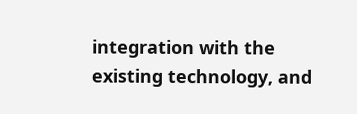integration with the existing technology, and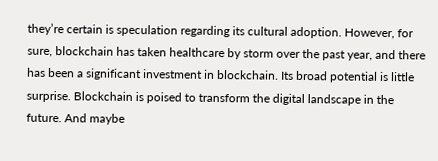they’re certain is speculation regarding its cultural adoption. However, for sure, blockchain has taken healthcare by storm over the past year, and there has been a significant investment in blockchain. Its broad potential is little surprise. Blockchain is poised to transform the digital landscape in the future. And maybe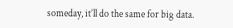someday, it’ll do the same for big data.